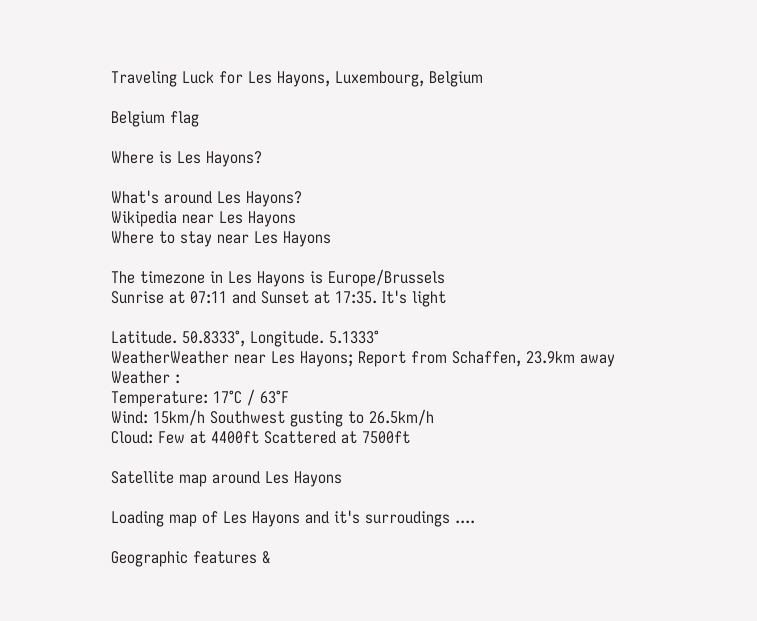Traveling Luck for Les Hayons, Luxembourg, Belgium

Belgium flag

Where is Les Hayons?

What's around Les Hayons?
Wikipedia near Les Hayons
Where to stay near Les Hayons

The timezone in Les Hayons is Europe/Brussels
Sunrise at 07:11 and Sunset at 17:35. It's light

Latitude. 50.8333°, Longitude. 5.1333°
WeatherWeather near Les Hayons; Report from Schaffen, 23.9km away
Weather :
Temperature: 17°C / 63°F
Wind: 15km/h Southwest gusting to 26.5km/h
Cloud: Few at 4400ft Scattered at 7500ft

Satellite map around Les Hayons

Loading map of Les Hayons and it's surroudings ....

Geographic features &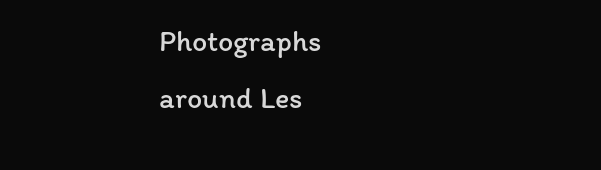Photographs around Les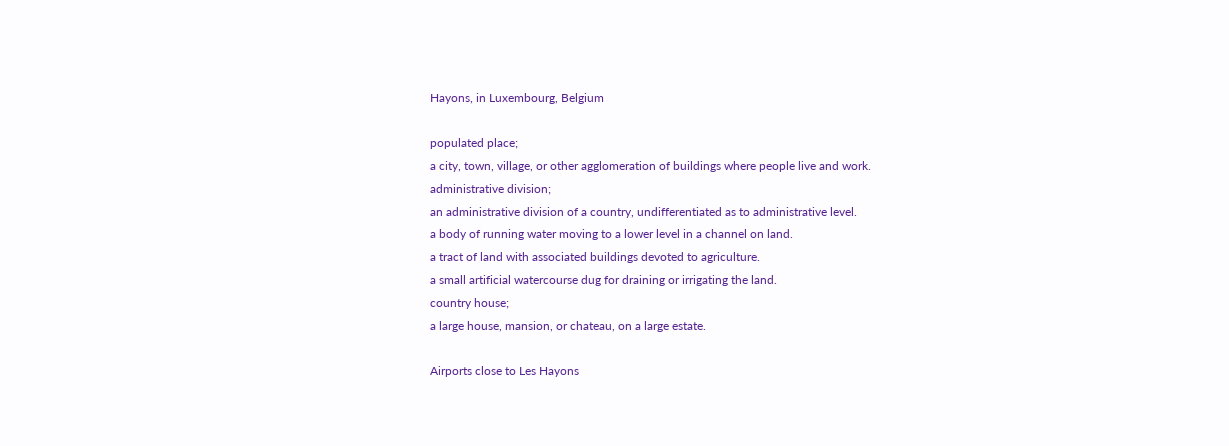Hayons, in Luxembourg, Belgium

populated place;
a city, town, village, or other agglomeration of buildings where people live and work.
administrative division;
an administrative division of a country, undifferentiated as to administrative level.
a body of running water moving to a lower level in a channel on land.
a tract of land with associated buildings devoted to agriculture.
a small artificial watercourse dug for draining or irrigating the land.
country house;
a large house, mansion, or chateau, on a large estate.

Airports close to Les Hayons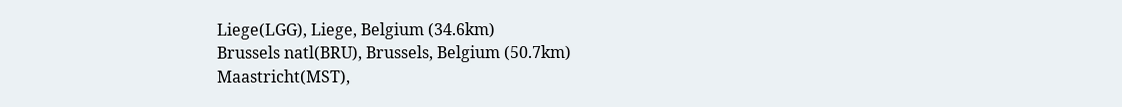Liege(LGG), Liege, Belgium (34.6km)
Brussels natl(BRU), Brussels, Belgium (50.7km)
Maastricht(MST),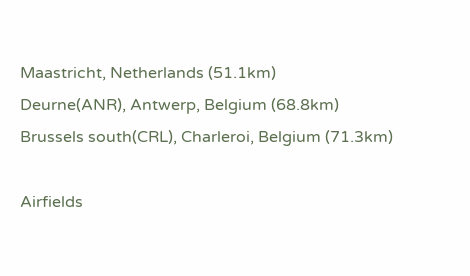Maastricht, Netherlands (51.1km)
Deurne(ANR), Antwerp, Belgium (68.8km)
Brussels south(CRL), Charleroi, Belgium (71.3km)

Airfields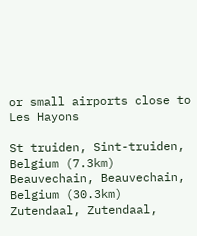or small airports close to Les Hayons

St truiden, Sint-truiden, Belgium (7.3km)
Beauvechain, Beauvechain, Belgium (30.3km)
Zutendaal, Zutendaal,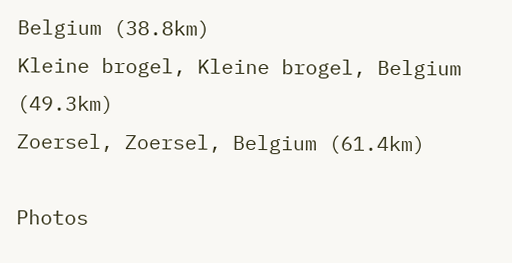Belgium (38.8km)
Kleine brogel, Kleine brogel, Belgium (49.3km)
Zoersel, Zoersel, Belgium (61.4km)

Photos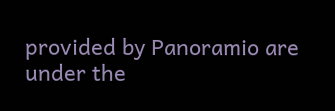provided by Panoramio are under the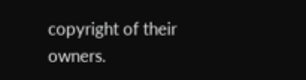copyright of their owners.